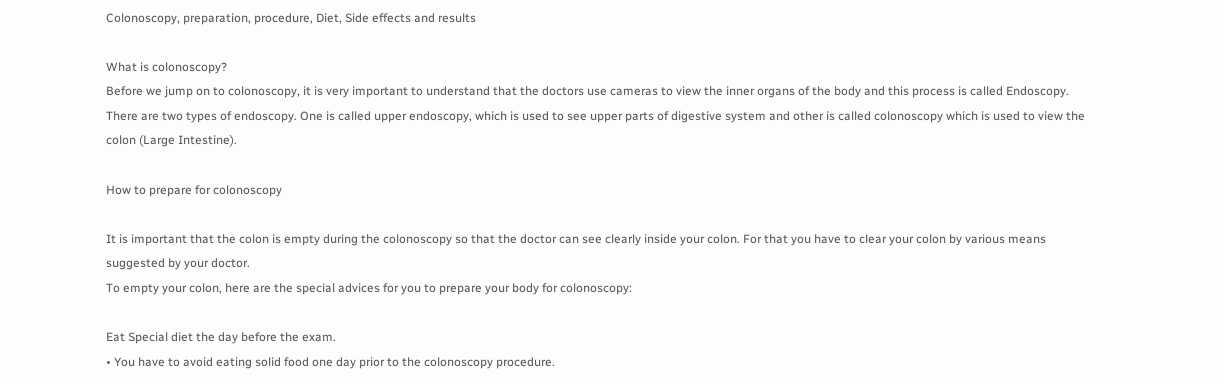Colonoscopy, preparation, procedure, Diet, Side effects and results

What is colonoscopy?
Before we jump on to colonoscopy, it is very important to understand that the doctors use cameras to view the inner organs of the body and this process is called Endoscopy. There are two types of endoscopy. One is called upper endoscopy, which is used to see upper parts of digestive system and other is called colonoscopy which is used to view the colon (Large Intestine).

How to prepare for colonoscopy

It is important that the colon is empty during the colonoscopy so that the doctor can see clearly inside your colon. For that you have to clear your colon by various means suggested by your doctor.
To empty your colon, here are the special advices for you to prepare your body for colonoscopy:

Eat Special diet the day before the exam.
• You have to avoid eating solid food one day prior to the colonoscopy procedure.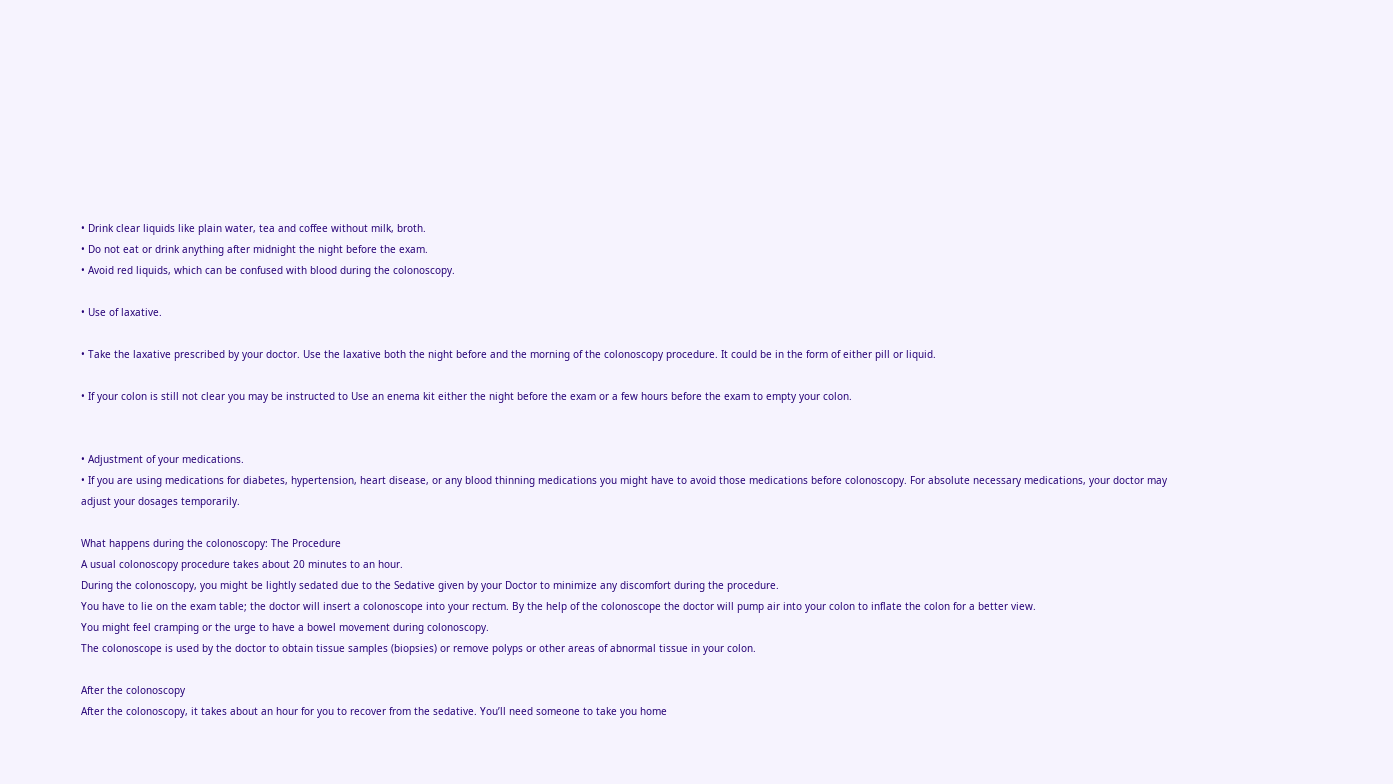• Drink clear liquids like plain water, tea and coffee without milk, broth.
• Do not eat or drink anything after midnight the night before the exam.
• Avoid red liquids, which can be confused with blood during the colonoscopy.

• Use of laxative.

• Take the laxative prescribed by your doctor. Use the laxative both the night before and the morning of the colonoscopy procedure. It could be in the form of either pill or liquid.

• If your colon is still not clear you may be instructed to Use an enema kit either the night before the exam or a few hours before the exam to empty your colon.


• Adjustment of your medications.
• If you are using medications for diabetes, hypertension, heart disease, or any blood thinning medications you might have to avoid those medications before colonoscopy. For absolute necessary medications, your doctor may adjust your dosages temporarily.

What happens during the colonoscopy: The Procedure
A usual colonoscopy procedure takes about 20 minutes to an hour.
During the colonoscopy, you might be lightly sedated due to the Sedative given by your Doctor to minimize any discomfort during the procedure.
You have to lie on the exam table; the doctor will insert a colonoscope into your rectum. By the help of the colonoscope the doctor will pump air into your colon to inflate the colon for a better view.
You might feel cramping or the urge to have a bowel movement during colonoscopy.
The colonoscope is used by the doctor to obtain tissue samples (biopsies) or remove polyps or other areas of abnormal tissue in your colon.

After the colonoscopy
After the colonoscopy, it takes about an hour for you to recover from the sedative. You’ll need someone to take you home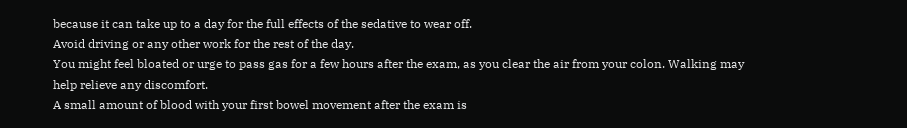because it can take up to a day for the full effects of the sedative to wear off.
Avoid driving or any other work for the rest of the day.
You might feel bloated or urge to pass gas for a few hours after the exam, as you clear the air from your colon. Walking may help relieve any discomfort.
A small amount of blood with your first bowel movement after the exam is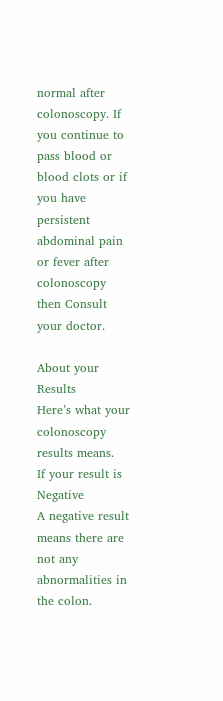normal after colonoscopy. If you continue to pass blood or blood clots or if you have persistent abdominal pain or fever after colonoscopy then Consult your doctor.

About your Results
Here’s what your colonoscopy results means.
If your result is Negative
A negative result means there are not any abnormalities in the colon.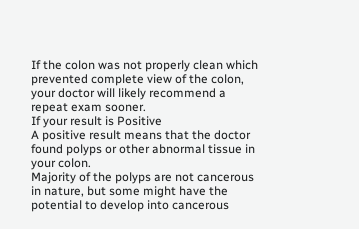If the colon was not properly clean which prevented complete view of the colon, your doctor will likely recommend a repeat exam sooner.
If your result is Positive
A positive result means that the doctor found polyps or other abnormal tissue in your colon.
Majority of the polyps are not cancerous in nature, but some might have the potential to develop into cancerous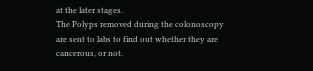at the later stages.
The Polyps removed during the colonoscopy are sent to labs to find out whether they are cancerous, or not.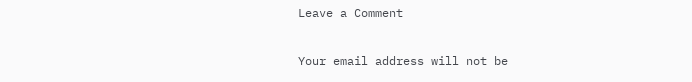Leave a Comment

Your email address will not be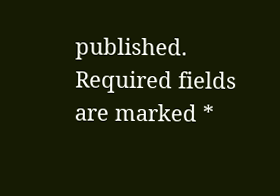published. Required fields are marked *